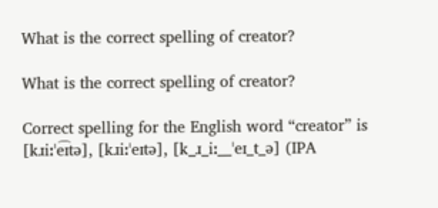What is the correct spelling of creator?

What is the correct spelling of creator?

Correct spelling for the English word “creator” is [kɹiːˈe͡ɪtə], [kɹiːˈeɪtə], [k_ɹ_iː__ˈeɪ_t_ə] (IPA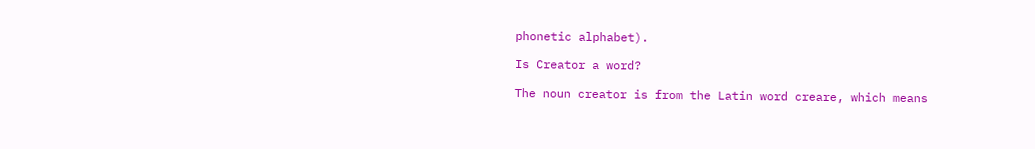phonetic alphabet).

Is Creator a word?

The noun creator is from the Latin word creare, which means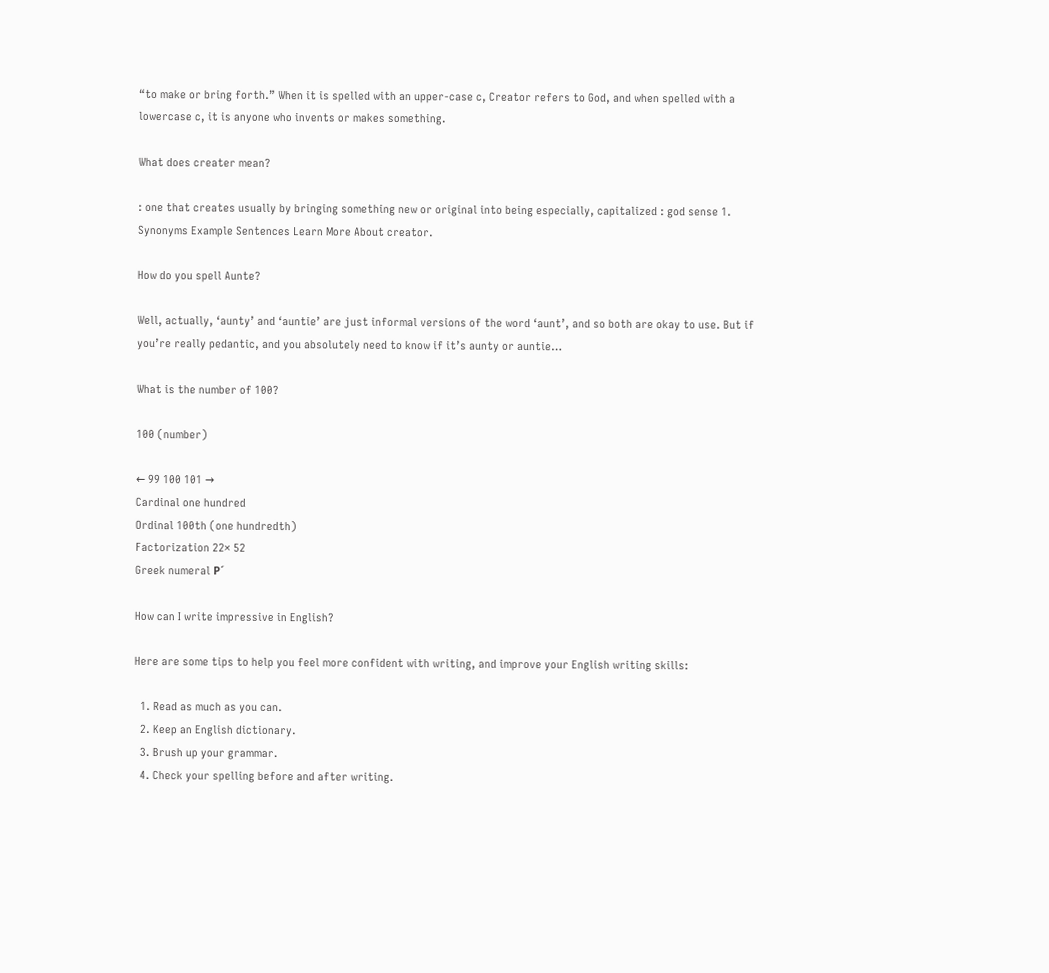“to make or bring forth.” When it is spelled with an upper-case c, Creator refers to God, and when spelled with a lowercase c, it is anyone who invents or makes something.

What does creater mean?

: one that creates usually by bringing something new or original into being especially, capitalized : god sense 1. Synonyms Example Sentences Learn More About creator.

How do you spell Aunte?

Well, actually, ‘aunty’ and ‘auntie’ are just informal versions of the word ‘aunt’, and so both are okay to use. But if you’re really pedantic, and you absolutely need to know if it’s aunty or auntie…

What is the number of 100?

100 (number)

← 99 100 101 →
Cardinal one hundred
Ordinal 100th (one hundredth)
Factorization 22× 52
Greek numeral Ρ´

How can I write impressive in English?

Here are some tips to help you feel more confident with writing, and improve your English writing skills:

  1. Read as much as you can.
  2. Keep an English dictionary.
  3. Brush up your grammar.
  4. Check your spelling before and after writing.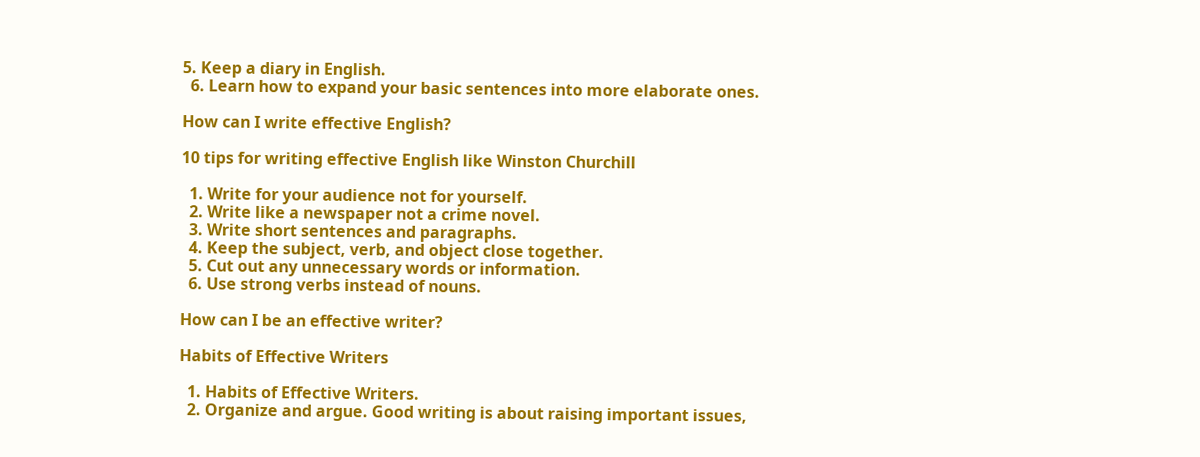5. Keep a diary in English.
  6. Learn how to expand your basic sentences into more elaborate ones.

How can I write effective English?

10 tips for writing effective English like Winston Churchill

  1. Write for your audience not for yourself.
  2. Write like a newspaper not a crime novel.
  3. Write short sentences and paragraphs.
  4. Keep the subject, verb, and object close together.
  5. Cut out any unnecessary words or information.
  6. Use strong verbs instead of nouns.

How can I be an effective writer?

Habits of Effective Writers

  1. Habits of Effective Writers.
  2. Organize and argue. Good writing is about raising important issues,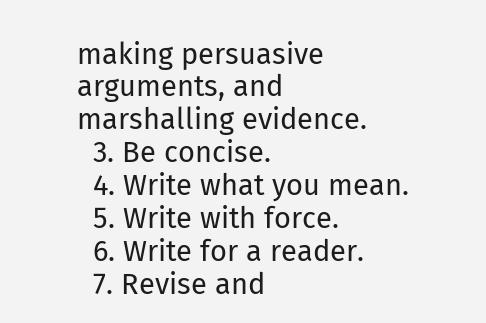making persuasive arguments, and marshalling evidence.
  3. Be concise.
  4. Write what you mean.
  5. Write with force.
  6. Write for a reader.
  7. Revise and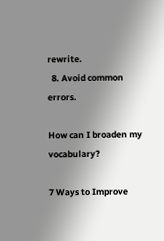rewrite.
  8. Avoid common errors.

How can I broaden my vocabulary?

7 Ways to Improve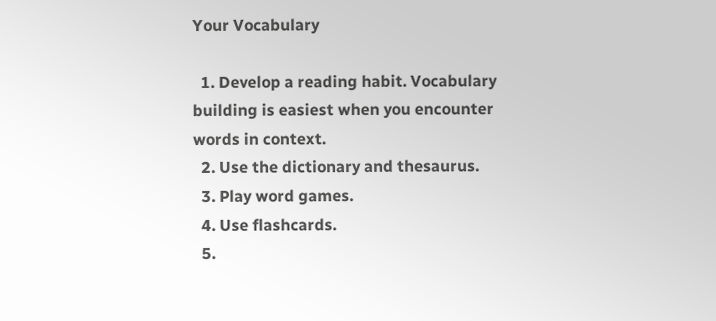Your Vocabulary

  1. Develop a reading habit. Vocabulary building is easiest when you encounter words in context.
  2. Use the dictionary and thesaurus.
  3. Play word games.
  4. Use flashcards.
  5.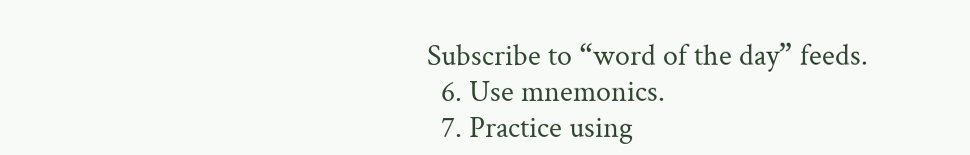Subscribe to “word of the day” feeds.
  6. Use mnemonics.
  7. Practice using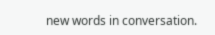new words in conversation.